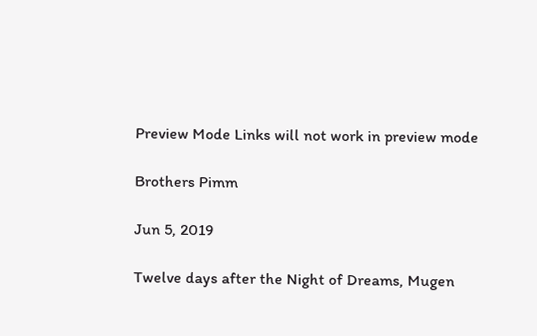Preview Mode Links will not work in preview mode

Brothers Pimm

Jun 5, 2019

Twelve days after the Night of Dreams, Mugen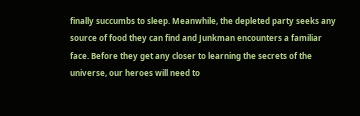finally succumbs to sleep. Meanwhile, the depleted party seeks any source of food they can find and Junkman encounters a familiar face. Before they get any closer to learning the secrets of the universe, our heroes will need to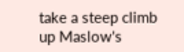take a steep climb up Maslow's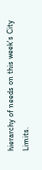hierarchy of needs on this week's City Limits.